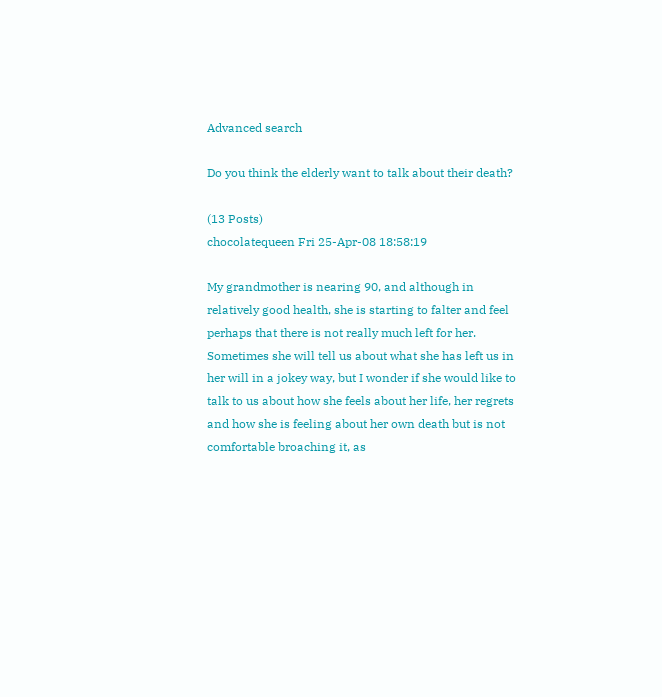Advanced search

Do you think the elderly want to talk about their death?

(13 Posts)
chocolatequeen Fri 25-Apr-08 18:58:19

My grandmother is nearing 90, and although in relatively good health, she is starting to falter and feel perhaps that there is not really much left for her. Sometimes she will tell us about what she has left us in her will in a jokey way, but I wonder if she would like to talk to us about how she feels about her life, her regrets and how she is feeling about her own death but is not comfortable broaching it, as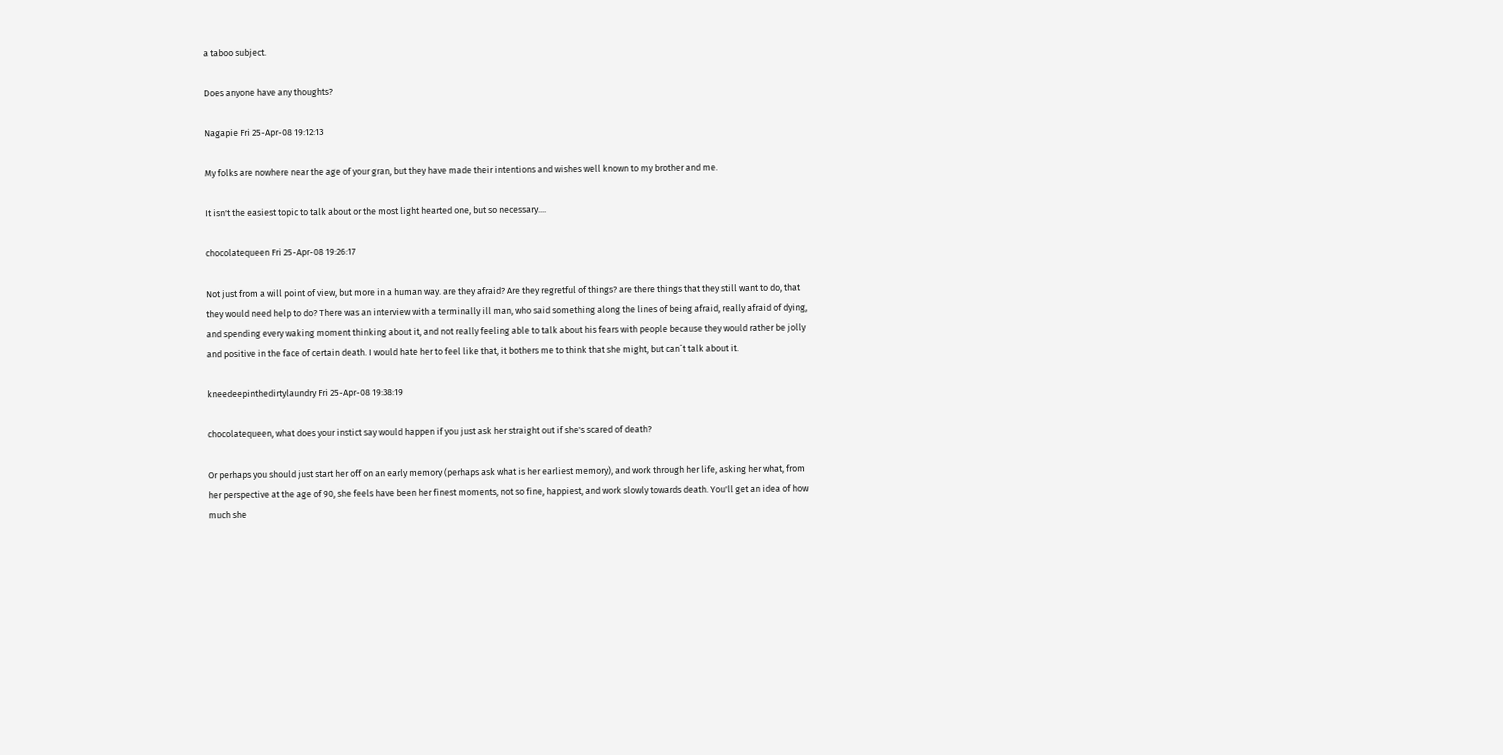a taboo subject.

Does anyone have any thoughts?

Nagapie Fri 25-Apr-08 19:12:13

My folks are nowhere near the age of your gran, but they have made their intentions and wishes well known to my brother and me.

It isn't the easiest topic to talk about or the most light hearted one, but so necessary....

chocolatequeen Fri 25-Apr-08 19:26:17

Not just from a will point of view, but more in a human way. are they afraid? Are they regretful of things? are there things that they still want to do, that they would need help to do? There was an interview with a terminally ill man, who said something along the lines of being afraid, really afraid of dying, and spending every waking moment thinking about it, and not really feeling able to talk about his fears with people because they would rather be jolly and positive in the face of certain death. I would hate her to feel like that, it bothers me to think that she might, but can´t talk about it.

kneedeepinthedirtylaundry Fri 25-Apr-08 19:38:19

chocolatequeen, what does your instict say would happen if you just ask her straight out if she's scared of death?

Or perhaps you should just start her off on an early memory (perhaps ask what is her earliest memory), and work through her life, asking her what, from her perspective at the age of 90, she feels have been her finest moments, not so fine, happiest, and work slowly towards death. You'll get an idea of how much she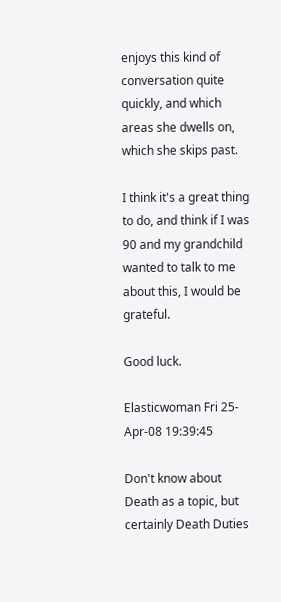enjoys this kind of conversation quite quickly, and which areas she dwells on, which she skips past.

I think it's a great thing to do, and think if I was 90 and my grandchild wanted to talk to me about this, I would be grateful.

Good luck.

Elasticwoman Fri 25-Apr-08 19:39:45

Don't know about Death as a topic, but certainly Death Duties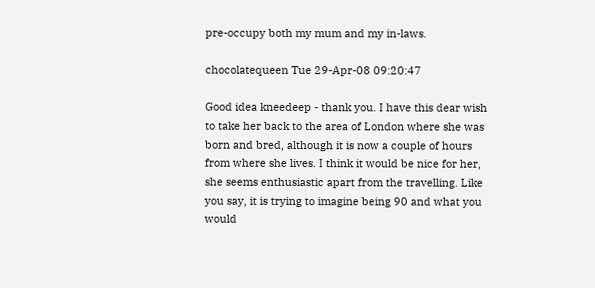pre-occupy both my mum and my in-laws.

chocolatequeen Tue 29-Apr-08 09:20:47

Good idea kneedeep - thank you. I have this dear wish to take her back to the area of London where she was born and bred, although it is now a couple of hours from where she lives. I think it would be nice for her, she seems enthusiastic apart from the travelling. Like you say, it is trying to imagine being 90 and what you would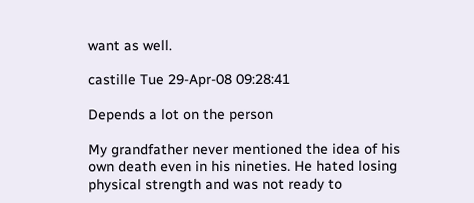want as well.

castille Tue 29-Apr-08 09:28:41

Depends a lot on the person

My grandfather never mentioned the idea of his own death even in his nineties. He hated losing physical strength and was not ready to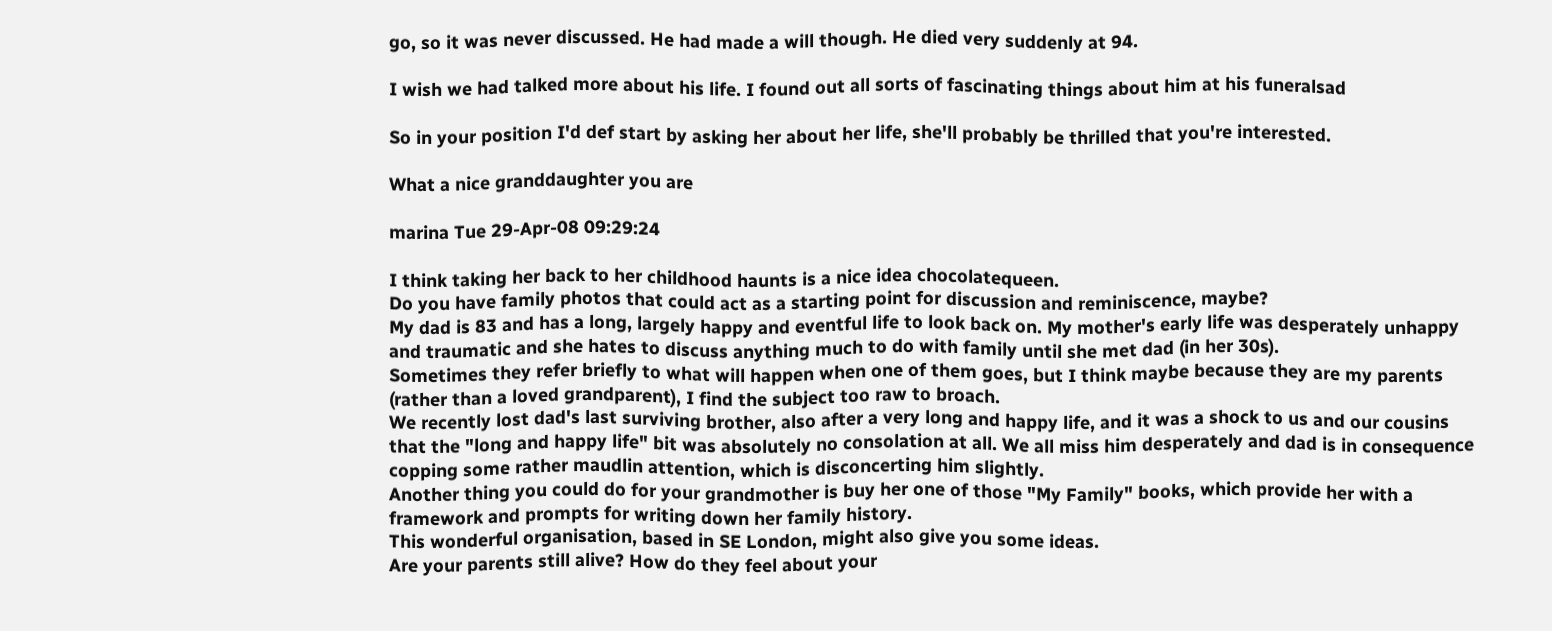go, so it was never discussed. He had made a will though. He died very suddenly at 94.

I wish we had talked more about his life. I found out all sorts of fascinating things about him at his funeralsad

So in your position I'd def start by asking her about her life, she'll probably be thrilled that you're interested.

What a nice granddaughter you are

marina Tue 29-Apr-08 09:29:24

I think taking her back to her childhood haunts is a nice idea chocolatequeen.
Do you have family photos that could act as a starting point for discussion and reminiscence, maybe?
My dad is 83 and has a long, largely happy and eventful life to look back on. My mother's early life was desperately unhappy and traumatic and she hates to discuss anything much to do with family until she met dad (in her 30s).
Sometimes they refer briefly to what will happen when one of them goes, but I think maybe because they are my parents (rather than a loved grandparent), I find the subject too raw to broach.
We recently lost dad's last surviving brother, also after a very long and happy life, and it was a shock to us and our cousins that the "long and happy life" bit was absolutely no consolation at all. We all miss him desperately and dad is in consequence copping some rather maudlin attention, which is disconcerting him slightly.
Another thing you could do for your grandmother is buy her one of those "My Family" books, which provide her with a framework and prompts for writing down her family history.
This wonderful organisation, based in SE London, might also give you some ideas.
Are your parents still alive? How do they feel about your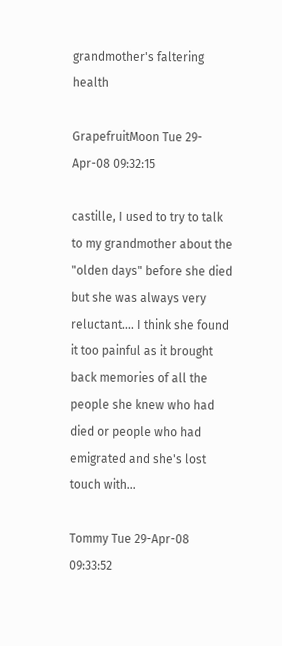grandmother's faltering health

GrapefruitMoon Tue 29-Apr-08 09:32:15

castille, I used to try to talk to my grandmother about the "olden days" before she died but she was always very reluctant.... I think she found it too painful as it brought back memories of all the people she knew who had died or people who had emigrated and she's lost touch with...

Tommy Tue 29-Apr-08 09:33:52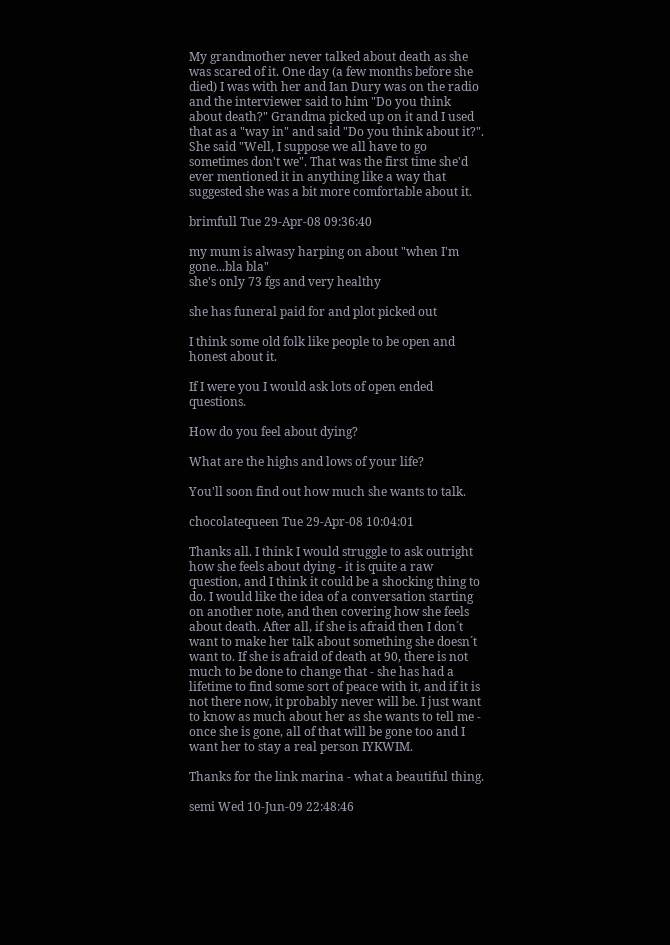My grandmother never talked about death as she was scared of it. One day (a few months before she died) I was with her and Ian Dury was on the radio and the interviewer said to him "Do you think about death?" Grandma picked up on it and I used that as a "way in" and said "Do you think about it?". She said "Well, I suppose we all have to go sometimes don't we". That was the first time she'd ever mentioned it in anything like a way that suggested she was a bit more comfortable about it.

brimfull Tue 29-Apr-08 09:36:40

my mum is alwasy harping on about "when I'm gone...bla bla"
she's only 73 fgs and very healthy

she has funeral paid for and plot picked out

I think some old folk like people to be open and honest about it.

If I were you I would ask lots of open ended questions.

How do you feel about dying?

What are the highs and lows of your life?

You'll soon find out how much she wants to talk.

chocolatequeen Tue 29-Apr-08 10:04:01

Thanks all. I think I would struggle to ask outright how she feels about dying - it is quite a raw question, and I think it could be a shocking thing to do. I would like the idea of a conversation starting on another note, and then covering how she feels about death. After all, if she is afraid then I don´t want to make her talk about something she doesn´t want to. If she is afraid of death at 90, there is not much to be done to change that - she has had a lifetime to find some sort of peace with it, and if it is not there now, it probably never will be. I just want to know as much about her as she wants to tell me - once she is gone, all of that will be gone too and I want her to stay a real person IYKWIM.

Thanks for the link marina - what a beautiful thing.

semi Wed 10-Jun-09 22:48:46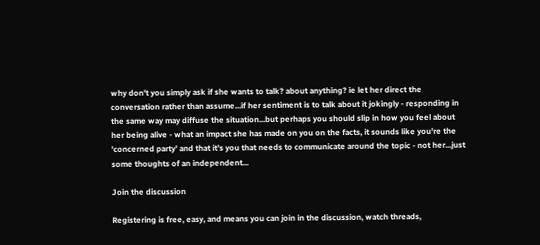why don't you simply ask if she wants to talk? about anything? ie let her direct the conversation rather than assume...if her sentiment is to talk about it jokingly - responding in the same way may diffuse the situation...but perhaps you should slip in how you feel about her being alive - what an impact she has made on you on the facts, it sounds like you're the 'concerned party' and that it's you that needs to communicate around the topic - not her...just some thoughts of an independent...

Join the discussion

Registering is free, easy, and means you can join in the discussion, watch threads,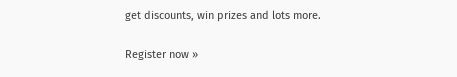get discounts, win prizes and lots more.

Register now »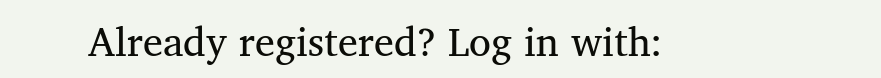Already registered? Log in with: